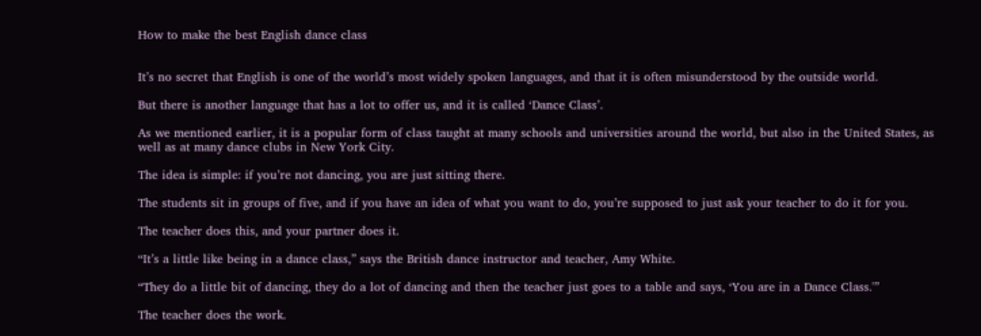How to make the best English dance class


It’s no secret that English is one of the world’s most widely spoken languages, and that it is often misunderstood by the outside world.

But there is another language that has a lot to offer us, and it is called ‘Dance Class’.

As we mentioned earlier, it is a popular form of class taught at many schools and universities around the world, but also in the United States, as well as at many dance clubs in New York City.

The idea is simple: if you’re not dancing, you are just sitting there.

The students sit in groups of five, and if you have an idea of what you want to do, you’re supposed to just ask your teacher to do it for you.

The teacher does this, and your partner does it.

“It’s a little like being in a dance class,” says the British dance instructor and teacher, Amy White.

“They do a little bit of dancing, they do a lot of dancing and then the teacher just goes to a table and says, ‘You are in a Dance Class.'”

The teacher does the work.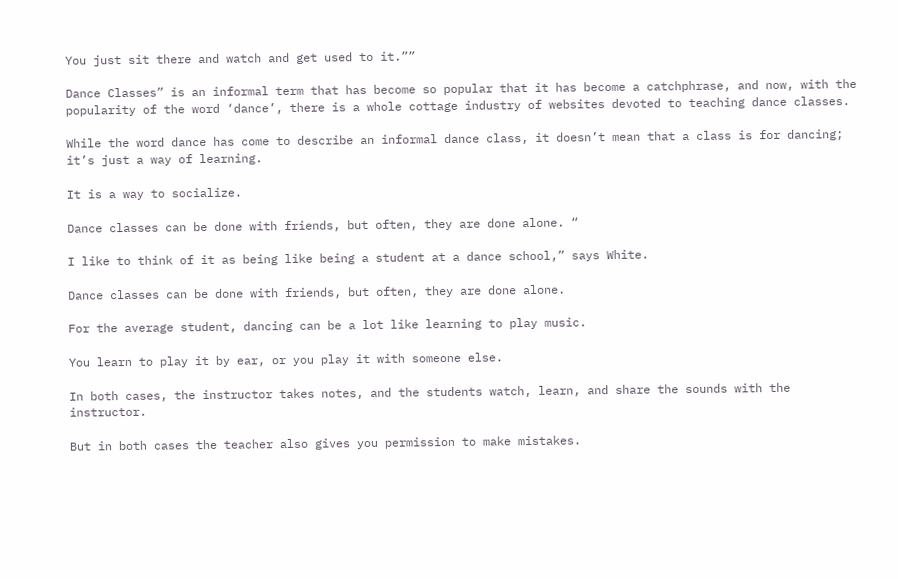You just sit there and watch and get used to it.””

Dance Classes” is an informal term that has become so popular that it has become a catchphrase, and now, with the popularity of the word ‘dance’, there is a whole cottage industry of websites devoted to teaching dance classes.

While the word dance has come to describe an informal dance class, it doesn’t mean that a class is for dancing; it’s just a way of learning.

It is a way to socialize.

Dance classes can be done with friends, but often, they are done alone. “

I like to think of it as being like being a student at a dance school,” says White.

Dance classes can be done with friends, but often, they are done alone.

For the average student, dancing can be a lot like learning to play music.

You learn to play it by ear, or you play it with someone else.

In both cases, the instructor takes notes, and the students watch, learn, and share the sounds with the instructor.

But in both cases the teacher also gives you permission to make mistakes.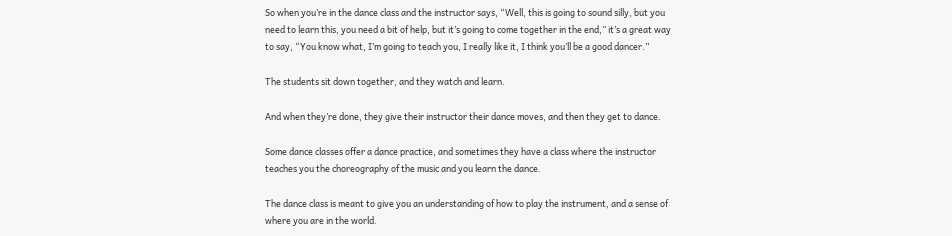So when you’re in the dance class and the instructor says, “Well, this is going to sound silly, but you need to learn this, you need a bit of help, but it’s going to come together in the end,” it’s a great way to say, “You know what, I’m going to teach you, I really like it, I think you’ll be a good dancer.”

The students sit down together, and they watch and learn.

And when they’re done, they give their instructor their dance moves, and then they get to dance.

Some dance classes offer a dance practice, and sometimes they have a class where the instructor teaches you the choreography of the music and you learn the dance.

The dance class is meant to give you an understanding of how to play the instrument, and a sense of where you are in the world.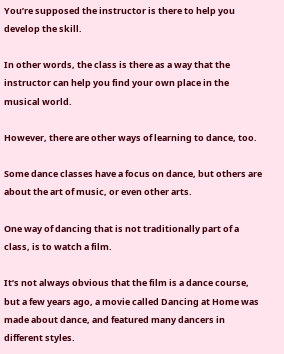You’re supposed the instructor is there to help you develop the skill.

In other words, the class is there as a way that the instructor can help you find your own place in the musical world.

However, there are other ways of learning to dance, too.

Some dance classes have a focus on dance, but others are about the art of music, or even other arts.

One way of dancing that is not traditionally part of a class, is to watch a film.

It’s not always obvious that the film is a dance course, but a few years ago, a movie called Dancing at Home was made about dance, and featured many dancers in different styles.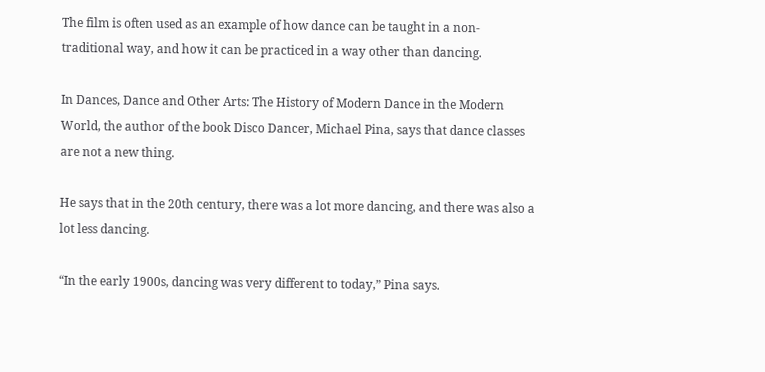The film is often used as an example of how dance can be taught in a non-traditional way, and how it can be practiced in a way other than dancing.

In Dances, Dance and Other Arts: The History of Modern Dance in the Modern World, the author of the book Disco Dancer, Michael Pina, says that dance classes are not a new thing.

He says that in the 20th century, there was a lot more dancing, and there was also a lot less dancing.

“In the early 1900s, dancing was very different to today,” Pina says.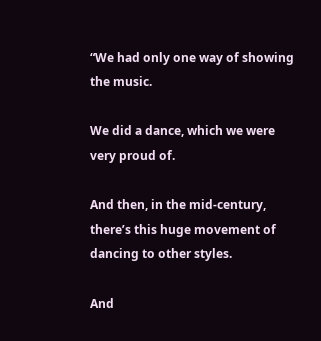“We had only one way of showing the music.

We did a dance, which we were very proud of.

And then, in the mid-century, there’s this huge movement of dancing to other styles.

And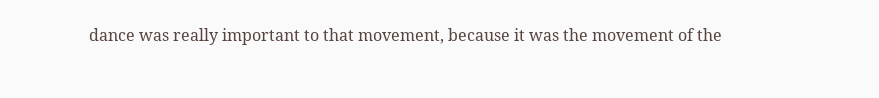dance was really important to that movement, because it was the movement of the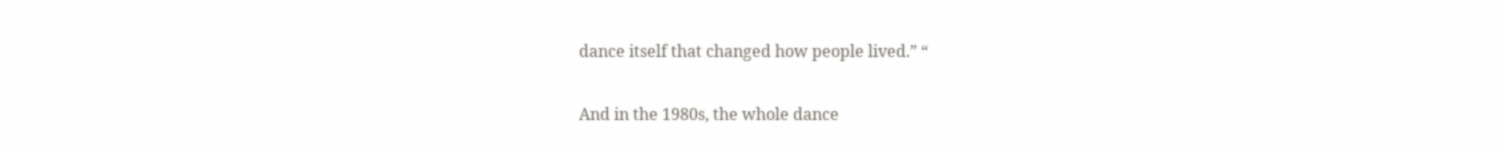dance itself that changed how people lived.” “

And in the 1980s, the whole dance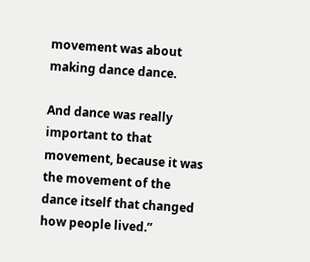movement was about making dance dance.

And dance was really important to that movement, because it was the movement of the dance itself that changed how people lived.”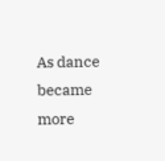As dance became more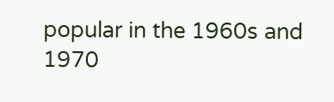popular in the 1960s and 1970